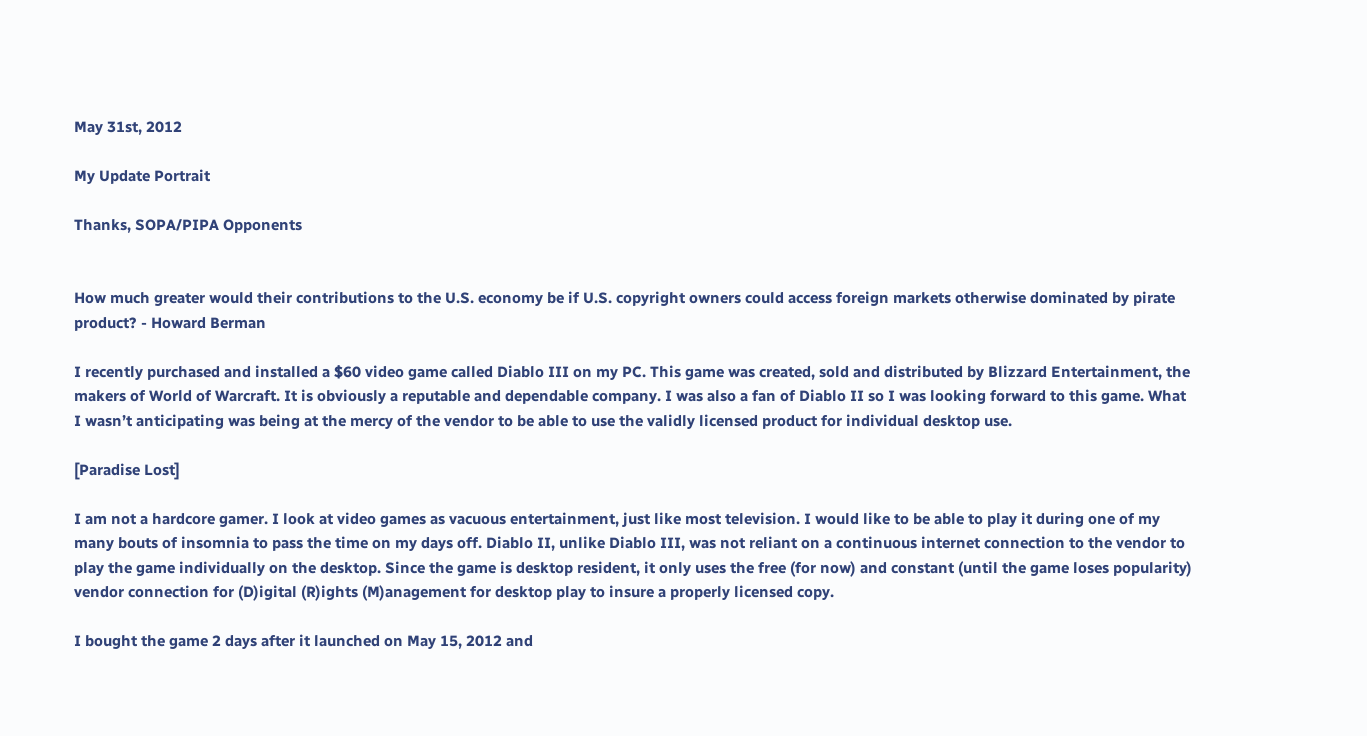May 31st, 2012

My Update Portrait

Thanks, SOPA/PIPA Opponents


How much greater would their contributions to the U.S. economy be if U.S. copyright owners could access foreign markets otherwise dominated by pirate product? - Howard Berman

I recently purchased and installed a $60 video game called Diablo III on my PC. This game was created, sold and distributed by Blizzard Entertainment, the makers of World of Warcraft. It is obviously a reputable and dependable company. I was also a fan of Diablo II so I was looking forward to this game. What I wasn’t anticipating was being at the mercy of the vendor to be able to use the validly licensed product for individual desktop use.

[Paradise Lost]

I am not a hardcore gamer. I look at video games as vacuous entertainment, just like most television. I would like to be able to play it during one of my many bouts of insomnia to pass the time on my days off. Diablo II, unlike Diablo III, was not reliant on a continuous internet connection to the vendor to play the game individually on the desktop. Since the game is desktop resident, it only uses the free (for now) and constant (until the game loses popularity) vendor connection for (D)igital (R)ights (M)anagement for desktop play to insure a properly licensed copy.

I bought the game 2 days after it launched on May 15, 2012 and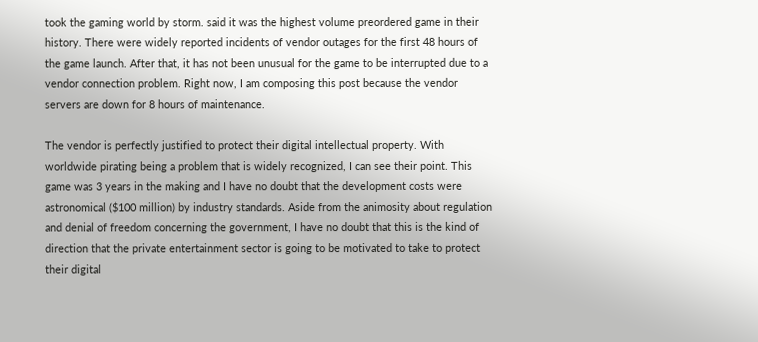took the gaming world by storm. said it was the highest volume preordered game in their history. There were widely reported incidents of vendor outages for the first 48 hours of the game launch. After that, it has not been unusual for the game to be interrupted due to a vendor connection problem. Right now, I am composing this post because the vendor servers are down for 8 hours of maintenance.

The vendor is perfectly justified to protect their digital intellectual property. With worldwide pirating being a problem that is widely recognized, I can see their point. This game was 3 years in the making and I have no doubt that the development costs were astronomical ($100 million) by industry standards. Aside from the animosity about regulation and denial of freedom concerning the government, I have no doubt that this is the kind of direction that the private entertainment sector is going to be motivated to take to protect their digital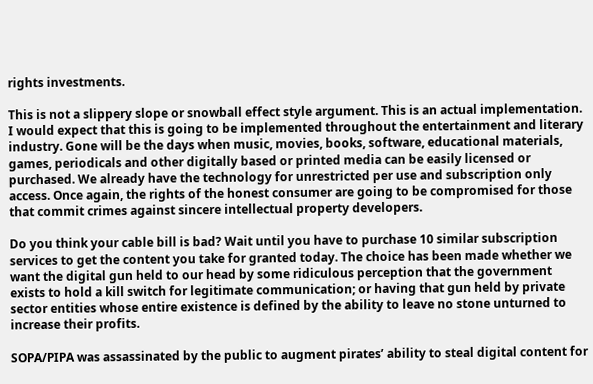rights investments.

This is not a slippery slope or snowball effect style argument. This is an actual implementation. I would expect that this is going to be implemented throughout the entertainment and literary industry. Gone will be the days when music, movies, books, software, educational materials, games, periodicals and other digitally based or printed media can be easily licensed or purchased. We already have the technology for unrestricted per use and subscription only access. Once again, the rights of the honest consumer are going to be compromised for those that commit crimes against sincere intellectual property developers.

Do you think your cable bill is bad? Wait until you have to purchase 10 similar subscription services to get the content you take for granted today. The choice has been made whether we want the digital gun held to our head by some ridiculous perception that the government exists to hold a kill switch for legitimate communication; or having that gun held by private sector entities whose entire existence is defined by the ability to leave no stone unturned to increase their profits.

SOPA/PIPA was assassinated by the public to augment pirates’ ability to steal digital content for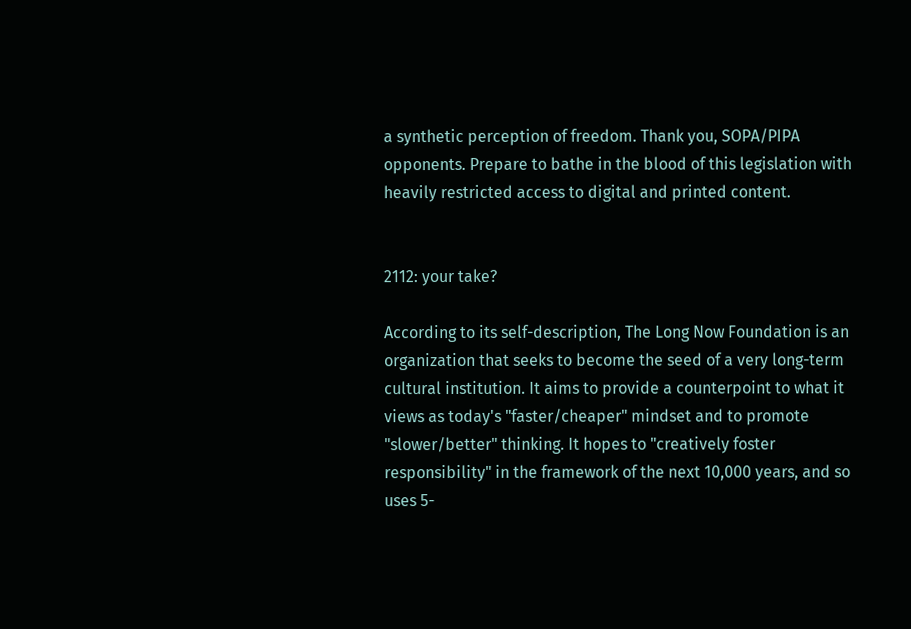a synthetic perception of freedom. Thank you, SOPA/PIPA opponents. Prepare to bathe in the blood of this legislation with heavily restricted access to digital and printed content.


2112: your take?

According to its self-description, The Long Now Foundation is an organization that seeks to become the seed of a very long-term cultural institution. It aims to provide a counterpoint to what it views as today's "faster/cheaper" mindset and to promote "slower/better" thinking. It hopes to "creatively foster responsibility" in the framework of the next 10,000 years, and so uses 5-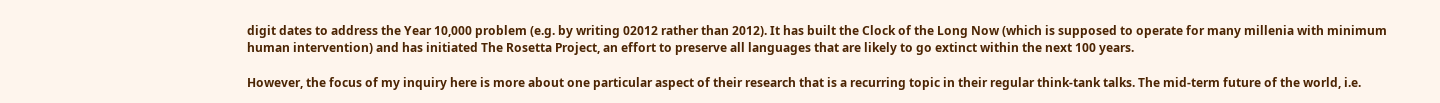digit dates to address the Year 10,000 problem (e.g. by writing 02012 rather than 2012). It has built the Clock of the Long Now (which is supposed to operate for many millenia with minimum human intervention) and has initiated The Rosetta Project, an effort to preserve all languages that are likely to go extinct within the next 100 years.

However, the focus of my inquiry here is more about one particular aspect of their research that is a recurring topic in their regular think-tank talks. The mid-term future of the world, i.e.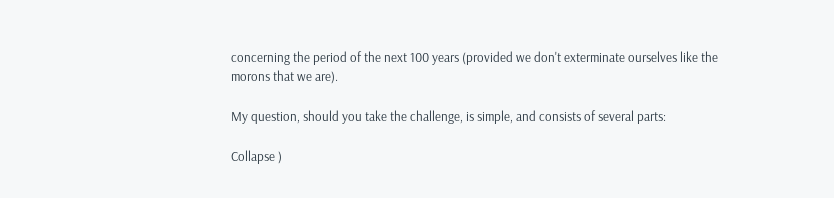concerning the period of the next 100 years (provided we don't exterminate ourselves like the morons that we are).

My question, should you take the challenge, is simple, and consists of several parts:

Collapse )